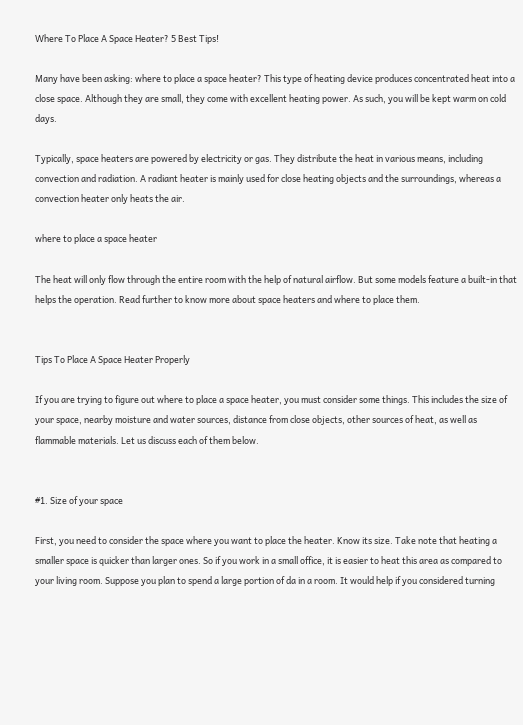Where To Place A Space Heater? 5 Best Tips!

Many have been asking: where to place a space heater? This type of heating device produces concentrated heat into a close space. Although they are small, they come with excellent heating power. As such, you will be kept warm on cold days.

Typically, space heaters are powered by electricity or gas. They distribute the heat in various means, including convection and radiation. A radiant heater is mainly used for close heating objects and the surroundings, whereas a convection heater only heats the air.

where to place a space heater

The heat will only flow through the entire room with the help of natural airflow. But some models feature a built-in that helps the operation. Read further to know more about space heaters and where to place them.


Tips To Place A Space Heater Properly

If you are trying to figure out where to place a space heater, you must consider some things. This includes the size of your space, nearby moisture and water sources, distance from close objects, other sources of heat, as well as flammable materials. Let us discuss each of them below.


#1. Size of your space

First, you need to consider the space where you want to place the heater. Know its size. Take note that heating a smaller space is quicker than larger ones. So if you work in a small office, it is easier to heat this area as compared to your living room. Suppose you plan to spend a large portion of da in a room. It would help if you considered turning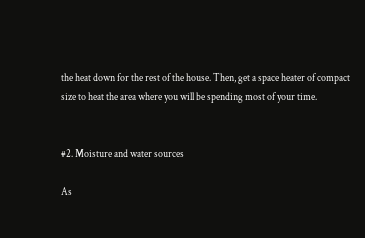the heat down for the rest of the house. Then, get a space heater of compact size to heat the area where you will be spending most of your time.


#2. Moisture and water sources

As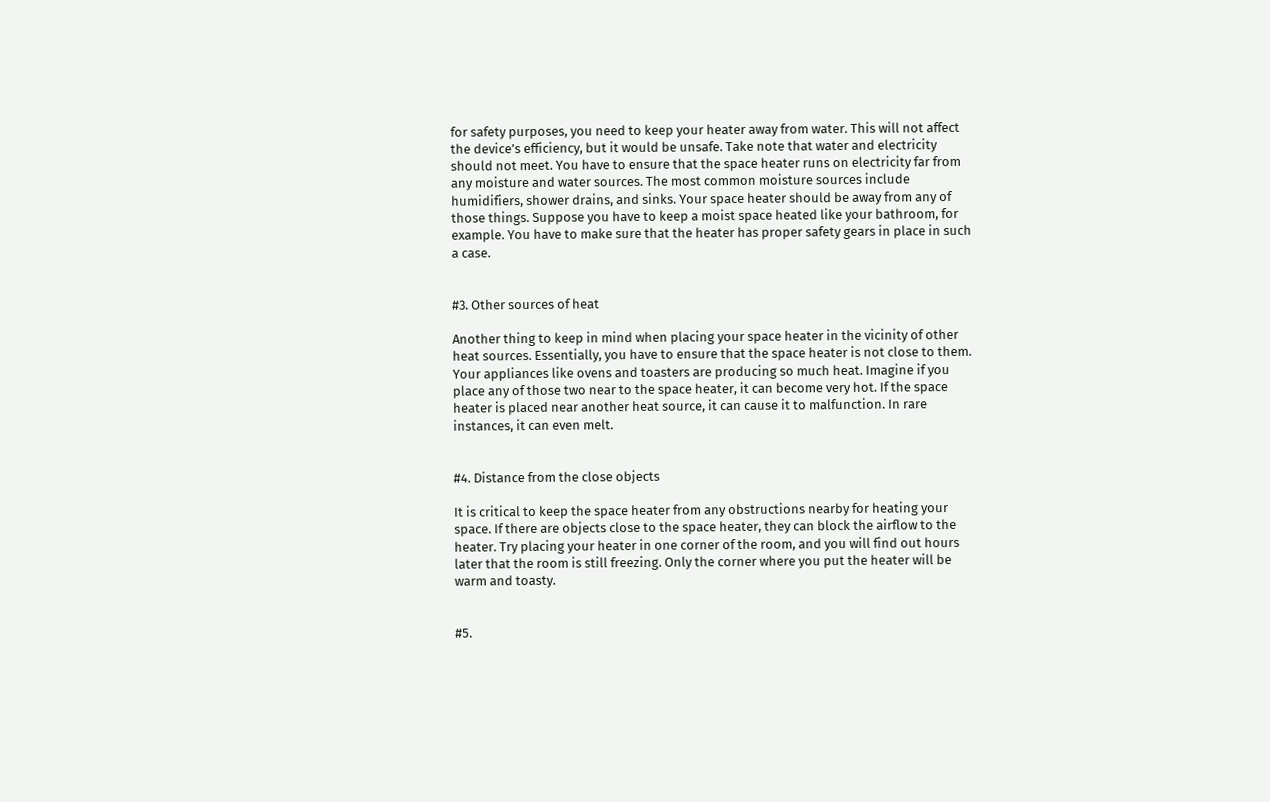for safety purposes, you need to keep your heater away from water. This will not affect the device’s efficiency, but it would be unsafe. Take note that water and electricity should not meet. You have to ensure that the space heater runs on electricity far from any moisture and water sources. The most common moisture sources include humidifiers, shower drains, and sinks. Your space heater should be away from any of those things. Suppose you have to keep a moist space heated like your bathroom, for example. You have to make sure that the heater has proper safety gears in place in such a case.


#3. Other sources of heat

Another thing to keep in mind when placing your space heater in the vicinity of other heat sources. Essentially, you have to ensure that the space heater is not close to them. Your appliances like ovens and toasters are producing so much heat. Imagine if you place any of those two near to the space heater, it can become very hot. If the space heater is placed near another heat source, it can cause it to malfunction. In rare instances, it can even melt.


#4. Distance from the close objects

It is critical to keep the space heater from any obstructions nearby for heating your space. If there are objects close to the space heater, they can block the airflow to the heater. Try placing your heater in one corner of the room, and you will find out hours later that the room is still freezing. Only the corner where you put the heater will be warm and toasty.


#5.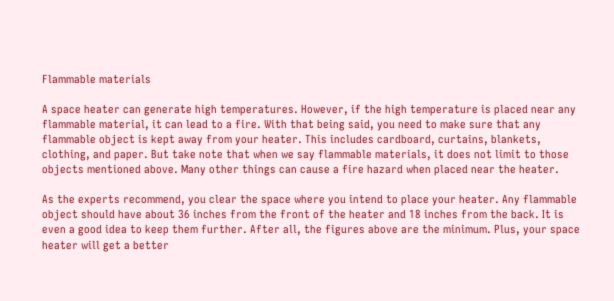Flammable materials

A space heater can generate high temperatures. However, if the high temperature is placed near any flammable material, it can lead to a fire. With that being said, you need to make sure that any flammable object is kept away from your heater. This includes cardboard, curtains, blankets, clothing, and paper. But take note that when we say flammable materials, it does not limit to those objects mentioned above. Many other things can cause a fire hazard when placed near the heater.

As the experts recommend, you clear the space where you intend to place your heater. Any flammable object should have about 36 inches from the front of the heater and 18 inches from the back. It is even a good idea to keep them further. After all, the figures above are the minimum. Plus, your space heater will get a better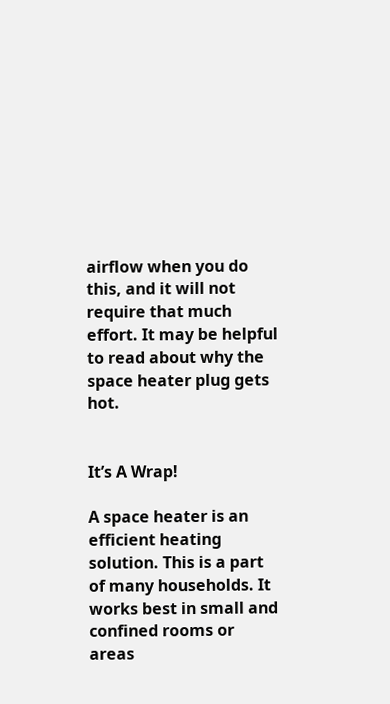airflow when you do this, and it will not require that much effort. It may be helpful to read about why the space heater plug gets hot.


It’s A Wrap!

A space heater is an efficient heating solution. This is a part of many households. It works best in small and confined rooms or areas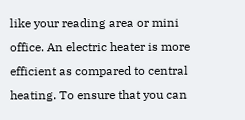like your reading area or mini office. An electric heater is more efficient as compared to central heating. To ensure that you can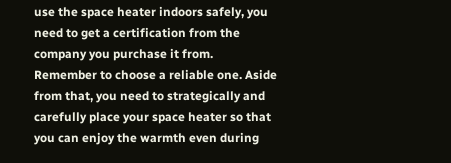use the space heater indoors safely, you need to get a certification from the company you purchase it from. Remember to choose a reliable one. Aside from that, you need to strategically and carefully place your space heater so that you can enjoy the warmth even during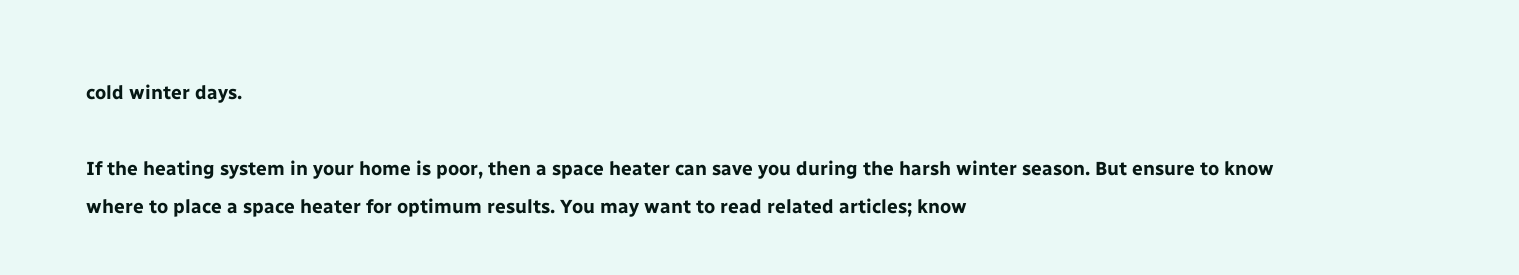cold winter days.

If the heating system in your home is poor, then a space heater can save you during the harsh winter season. But ensure to know where to place a space heater for optimum results. You may want to read related articles; know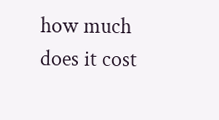how much does it cost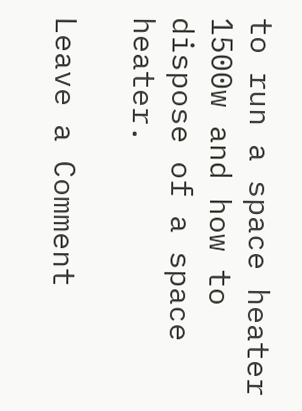to run a space heater 1500w and how to dispose of a space heater.

Leave a Comment